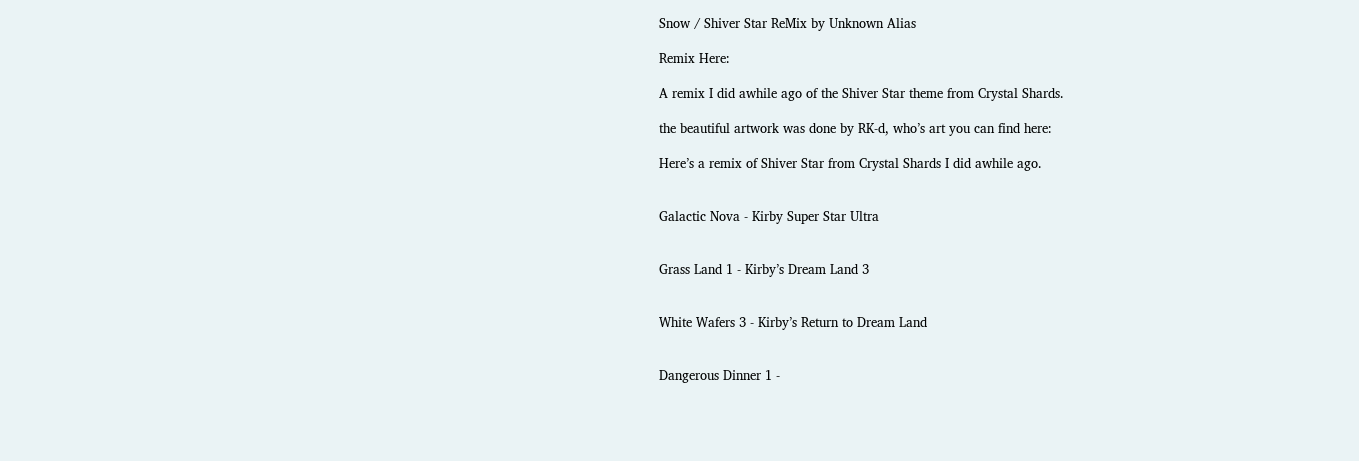Snow / Shiver Star ReMix by Unknown Alias

Remix Here:

A remix I did awhile ago of the Shiver Star theme from Crystal Shards.

the beautiful artwork was done by RK-d, who’s art you can find here:

Here’s a remix of Shiver Star from Crystal Shards I did awhile ago.


Galactic Nova - Kirby Super Star Ultra


Grass Land 1 - Kirby’s Dream Land 3


White Wafers 3 - Kirby’s Return to Dream Land


Dangerous Dinner 1 -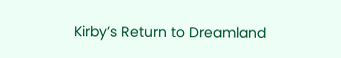Kirby’s Return to Dreamland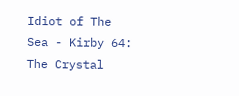Idiot of The Sea - Kirby 64: The Crystal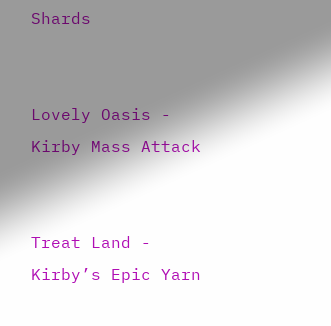Shards


Lovely Oasis - Kirby Mass Attack


Treat Land - Kirby’s Epic Yarn